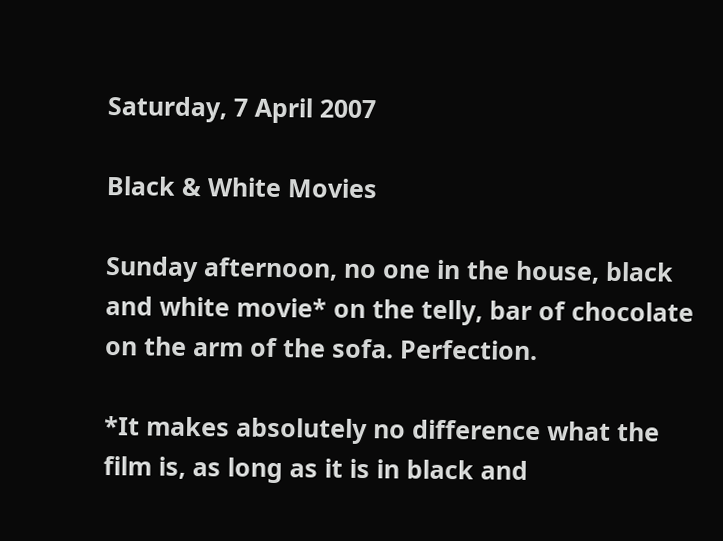Saturday, 7 April 2007

Black & White Movies

Sunday afternoon, no one in the house, black and white movie* on the telly, bar of chocolate on the arm of the sofa. Perfection.

*It makes absolutely no difference what the film is, as long as it is in black and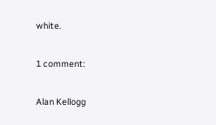white.

1 comment:

Alan Kellogg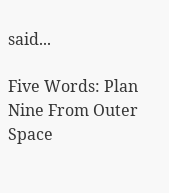said...

Five Words: Plan Nine From Outer Space